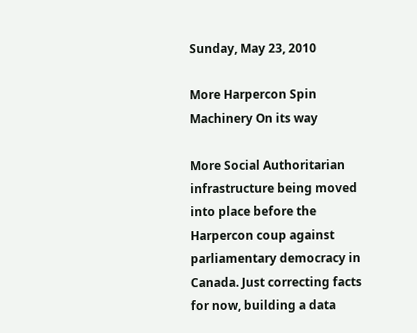Sunday, May 23, 2010

More Harpercon Spin Machinery On its way

More Social Authoritarian infrastructure being moved into place before the Harpercon coup against parliamentary democracy in Canada. Just correcting facts for now, building a data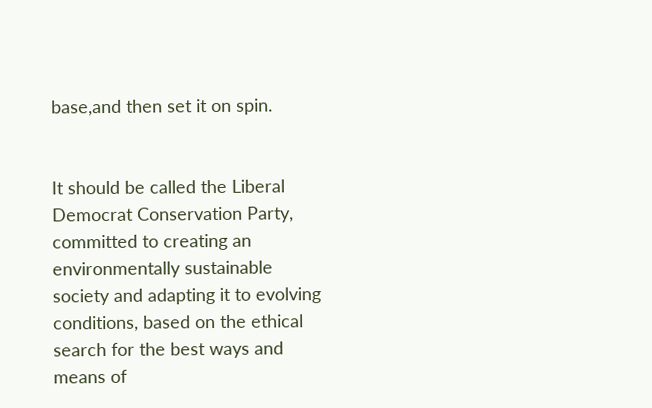base,and then set it on spin.


It should be called the Liberal Democrat Conservation Party, committed to creating an environmentally sustainable society and adapting it to evolving conditions, based on the ethical search for the best ways and means of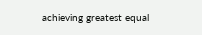achieving greatest equal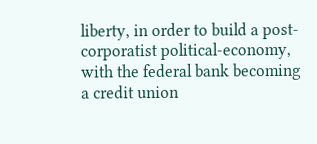liberty, in order to build a post-corporatist political-economy, with the federal bank becoming a credit union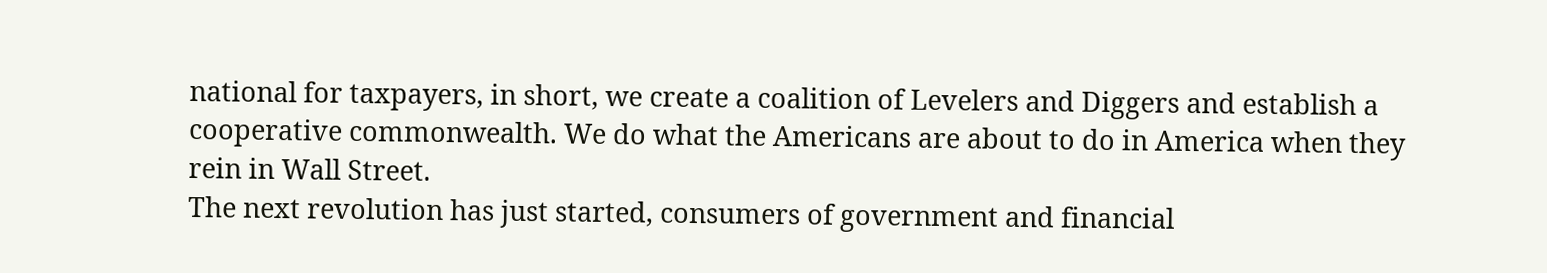national for taxpayers, in short, we create a coalition of Levelers and Diggers and establish a cooperative commonwealth. We do what the Americans are about to do in America when they rein in Wall Street.
The next revolution has just started, consumers of government and financial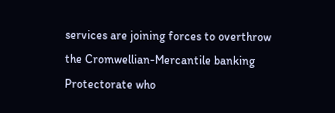services are joining forces to overthrow the Cromwellian-Mercantile banking Protectorate who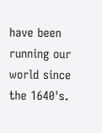have been running our world since the 1640's.